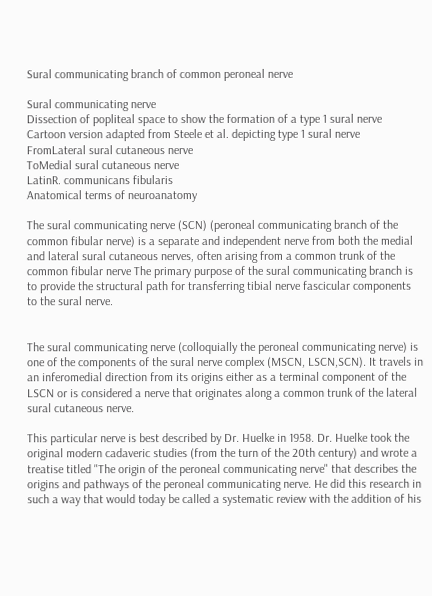Sural communicating branch of common peroneal nerve

Sural communicating nerve
Dissection of popliteal space to show the formation of a type 1 sural nerve
Cartoon version adapted from Steele et al. depicting type 1 sural nerve
FromLateral sural cutaneous nerve
ToMedial sural cutaneous nerve
LatinR. communicans fibularis
Anatomical terms of neuroanatomy

The sural communicating nerve (SCN) (peroneal communicating branch of the common fibular nerve) is a separate and independent nerve from both the medial and lateral sural cutaneous nerves, often arising from a common trunk of the common fibular nerve The primary purpose of the sural communicating branch is to provide the structural path for transferring tibial nerve fascicular components to the sural nerve.


The sural communicating nerve (colloquially the peroneal communicating nerve) is one of the components of the sural nerve complex (MSCN, LSCN,SCN). It travels in an inferomedial direction from its origins either as a terminal component of the LSCN or is considered a nerve that originates along a common trunk of the lateral sural cutaneous nerve.

This particular nerve is best described by Dr. Huelke in 1958. Dr. Huelke took the original modern cadaveric studies (from the turn of the 20th century) and wrote a treatise titled "The origin of the peroneal communicating nerve" that describes the origins and pathways of the peroneal communicating nerve. He did this research in such a way that would today be called a systematic review with the addition of his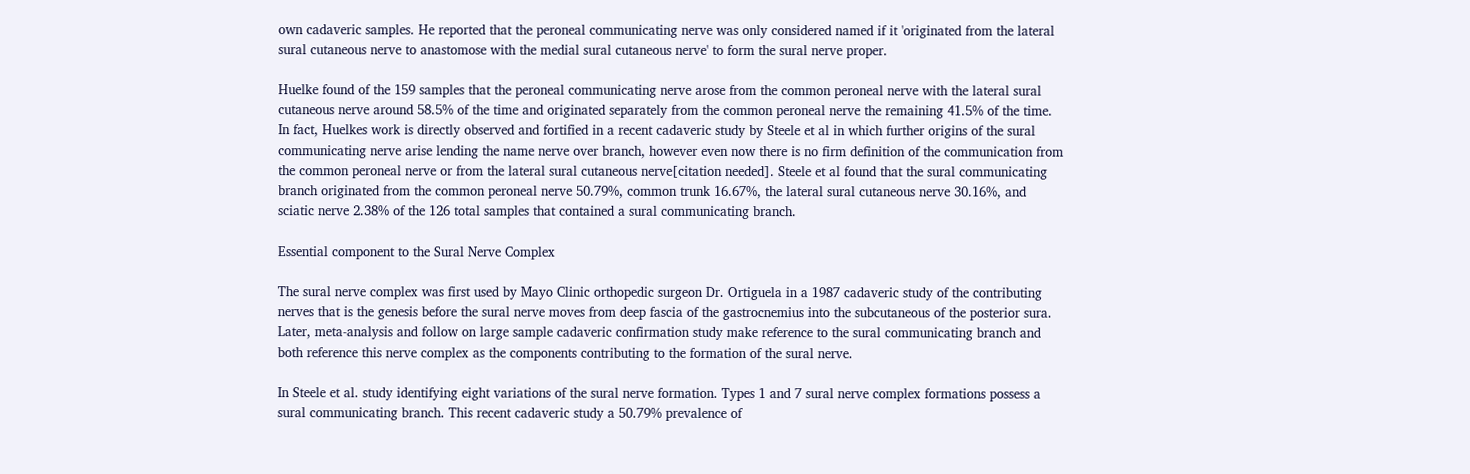own cadaveric samples. He reported that the peroneal communicating nerve was only considered named if it 'originated from the lateral sural cutaneous nerve to anastomose with the medial sural cutaneous nerve' to form the sural nerve proper.

Huelke found of the 159 samples that the peroneal communicating nerve arose from the common peroneal nerve with the lateral sural cutaneous nerve around 58.5% of the time and originated separately from the common peroneal nerve the remaining 41.5% of the time. In fact, Huelkes work is directly observed and fortified in a recent cadaveric study by Steele et al in which further origins of the sural communicating nerve arise lending the name nerve over branch, however even now there is no firm definition of the communication from the common peroneal nerve or from the lateral sural cutaneous nerve[citation needed]. Steele et al found that the sural communicating branch originated from the common peroneal nerve 50.79%, common trunk 16.67%, the lateral sural cutaneous nerve 30.16%, and sciatic nerve 2.38% of the 126 total samples that contained a sural communicating branch.

Essential component to the Sural Nerve Complex

The sural nerve complex was first used by Mayo Clinic orthopedic surgeon Dr. Ortiguela in a 1987 cadaveric study of the contributing nerves that is the genesis before the sural nerve moves from deep fascia of the gastrocnemius into the subcutaneous of the posterior sura. Later, meta-analysis and follow on large sample cadaveric confirmation study make reference to the sural communicating branch and both reference this nerve complex as the components contributing to the formation of the sural nerve.

In Steele et al. study identifying eight variations of the sural nerve formation. Types 1 and 7 sural nerve complex formations possess a sural communicating branch. This recent cadaveric study a 50.79% prevalence of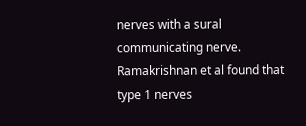nerves with a sural communicating nerve. Ramakrishnan et al found that type 1 nerves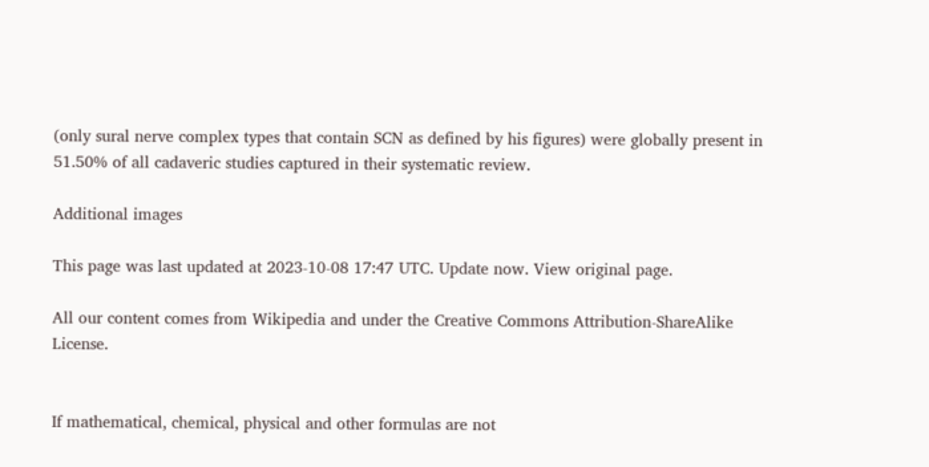(only sural nerve complex types that contain SCN as defined by his figures) were globally present in 51.50% of all cadaveric studies captured in their systematic review.

Additional images

This page was last updated at 2023-10-08 17:47 UTC. Update now. View original page.

All our content comes from Wikipedia and under the Creative Commons Attribution-ShareAlike License.


If mathematical, chemical, physical and other formulas are not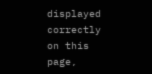displayed correctly on this page,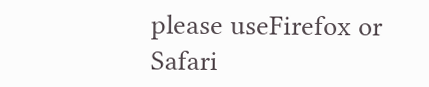please useFirefox or Safari